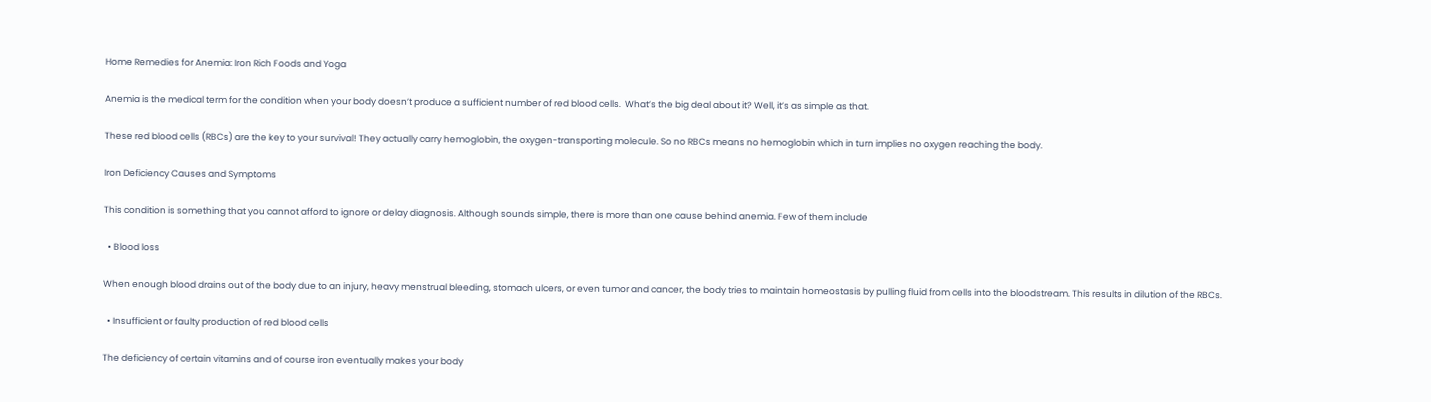Home Remedies for Anemia: Iron Rich Foods and Yoga

Anemia is the medical term for the condition when your body doesn’t produce a sufficient number of red blood cells.  What’s the big deal about it? Well, it’s as simple as that.

These red blood cells (RBCs) are the key to your survival! They actually carry hemoglobin, the oxygen-transporting molecule. So no RBCs means no hemoglobin which in turn implies no oxygen reaching the body.

Iron Deficiency Causes and Symptoms

This condition is something that you cannot afford to ignore or delay diagnosis. Although sounds simple, there is more than one cause behind anemia. Few of them include

  • Blood loss

When enough blood drains out of the body due to an injury, heavy menstrual bleeding, stomach ulcers, or even tumor and cancer, the body tries to maintain homeostasis by pulling fluid from cells into the bloodstream. This results in dilution of the RBCs.

  • Insufficient or faulty production of red blood cells

The deficiency of certain vitamins and of course iron eventually makes your body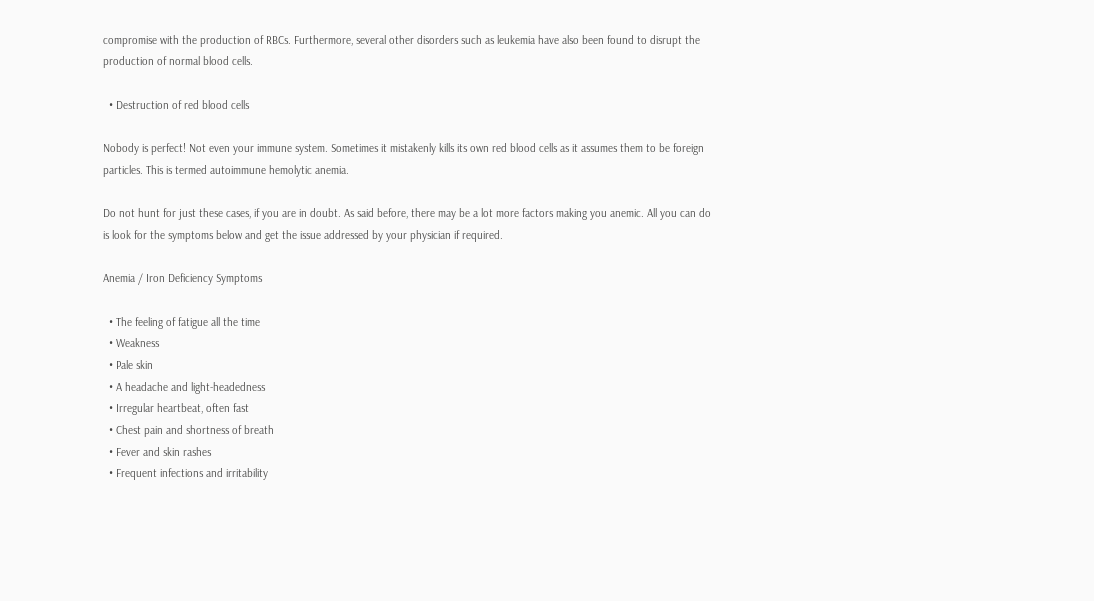compromise with the production of RBCs. Furthermore, several other disorders such as leukemia have also been found to disrupt the production of normal blood cells.

  • Destruction of red blood cells

Nobody is perfect! Not even your immune system. Sometimes it mistakenly kills its own red blood cells as it assumes them to be foreign particles. This is termed autoimmune hemolytic anemia.

Do not hunt for just these cases, if you are in doubt. As said before, there may be a lot more factors making you anemic. All you can do is look for the symptoms below and get the issue addressed by your physician if required.

Anemia / Iron Deficiency Symptoms

  • The feeling of fatigue all the time
  • Weakness
  • Pale skin
  • A headache and light-headedness
  • Irregular heartbeat, often fast
  • Chest pain and shortness of breath
  • Fever and skin rashes
  • Frequent infections and irritability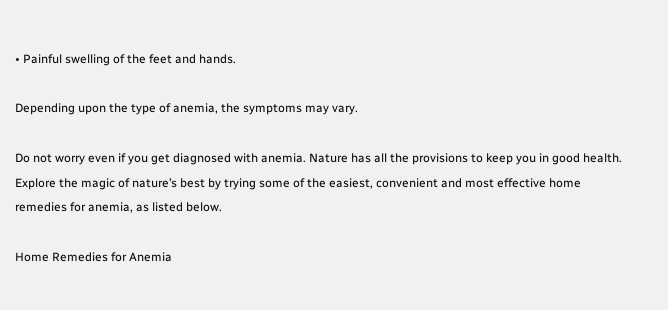• Painful swelling of the feet and hands.

Depending upon the type of anemia, the symptoms may vary.

Do not worry even if you get diagnosed with anemia. Nature has all the provisions to keep you in good health. Explore the magic of nature’s best by trying some of the easiest, convenient and most effective home remedies for anemia, as listed below.

Home Remedies for Anemia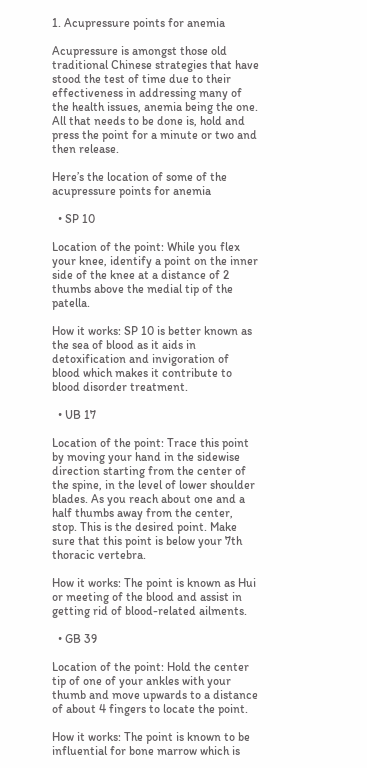1. Acupressure points for anemia

Acupressure is amongst those old traditional Chinese strategies that have stood the test of time due to their effectiveness in addressing many of the health issues, anemia being the one.  All that needs to be done is, hold and press the point for a minute or two and then release.

Here’s the location of some of the acupressure points for anemia

  • SP 10

Location of the point: While you flex your knee, identify a point on the inner side of the knee at a distance of 2 thumbs above the medial tip of the patella.

How it works: SP 10 is better known as the sea of blood as it aids in detoxification and invigoration of blood which makes it contribute to blood disorder treatment.

  • UB 17

Location of the point: Trace this point by moving your hand in the sidewise direction starting from the center of the spine, in the level of lower shoulder blades. As you reach about one and a half thumbs away from the center, stop. This is the desired point. Make sure that this point is below your 7th thoracic vertebra.

How it works: The point is known as Hui or meeting of the blood and assist in getting rid of blood-related ailments.

  • GB 39

Location of the point: Hold the center tip of one of your ankles with your thumb and move upwards to a distance of about 4 fingers to locate the point.

How it works: The point is known to be influential for bone marrow which is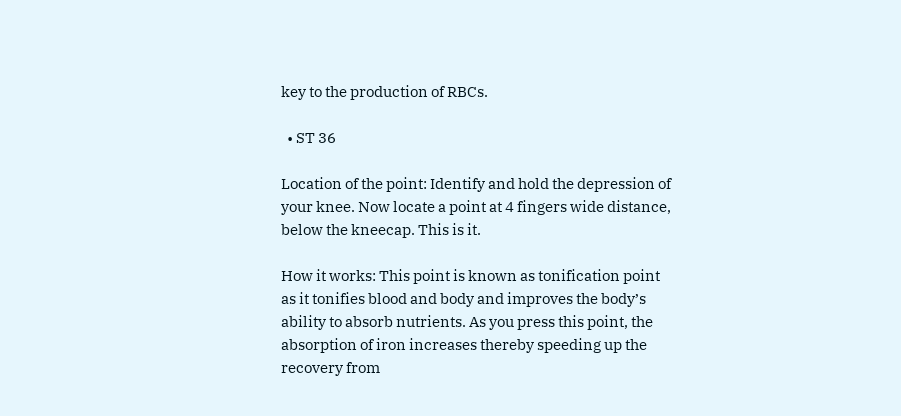key to the production of RBCs.

  • ST 36

Location of the point: Identify and hold the depression of your knee. Now locate a point at 4 fingers wide distance, below the kneecap. This is it.

How it works: This point is known as tonification point as it tonifies blood and body and improves the body’s ability to absorb nutrients. As you press this point, the absorption of iron increases thereby speeding up the recovery from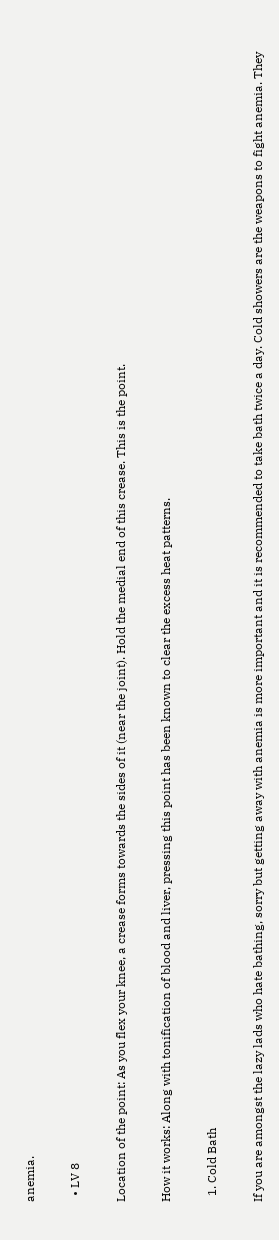anemia.

  • LV 8

Location of the point: As you flex your knee, a crease forms towards the sides of it (near the joint). Hold the medial end of this crease. This is the point.

How it works: Along with tonification of blood and liver, pressing this point has been known to clear the excess heat patterns.

  1. Cold Bath

If you are amongst the lazy lads who hate bathing, sorry but getting away with anemia is more important and it is recommended to take bath twice a day. Cold showers are the weapons to fight anemia. They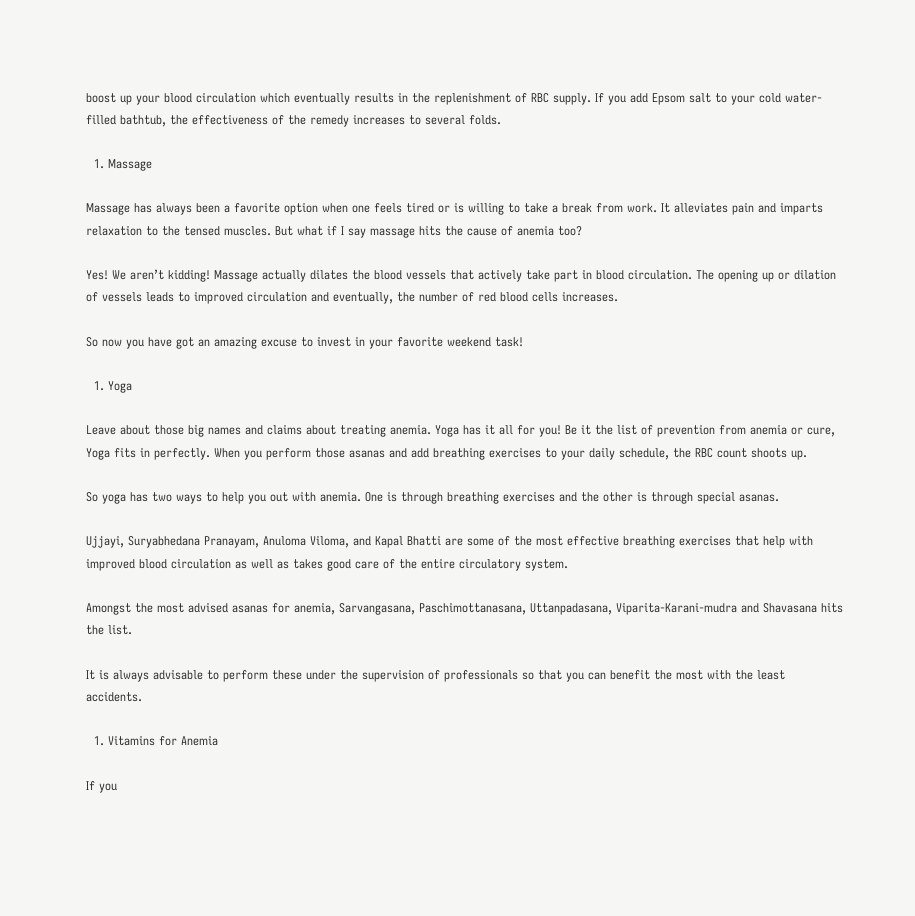boost up your blood circulation which eventually results in the replenishment of RBC supply. If you add Epsom salt to your cold water-filled bathtub, the effectiveness of the remedy increases to several folds.

  1. Massage

Massage has always been a favorite option when one feels tired or is willing to take a break from work. It alleviates pain and imparts relaxation to the tensed muscles. But what if I say massage hits the cause of anemia too?

Yes! We aren’t kidding! Massage actually dilates the blood vessels that actively take part in blood circulation. The opening up or dilation of vessels leads to improved circulation and eventually, the number of red blood cells increases.

So now you have got an amazing excuse to invest in your favorite weekend task!

  1. Yoga

Leave about those big names and claims about treating anemia. Yoga has it all for you! Be it the list of prevention from anemia or cure, Yoga fits in perfectly. When you perform those asanas and add breathing exercises to your daily schedule, the RBC count shoots up.

So yoga has two ways to help you out with anemia. One is through breathing exercises and the other is through special asanas.

Ujjayi, Suryabhedana Pranayam, Anuloma Viloma, and Kapal Bhatti are some of the most effective breathing exercises that help with improved blood circulation as well as takes good care of the entire circulatory system.

Amongst the most advised asanas for anemia, Sarvangasana, Paschimottanasana, Uttanpadasana, Viparita-Karani-mudra and Shavasana hits the list.

It is always advisable to perform these under the supervision of professionals so that you can benefit the most with the least accidents.

  1. Vitamins for Anemia

If you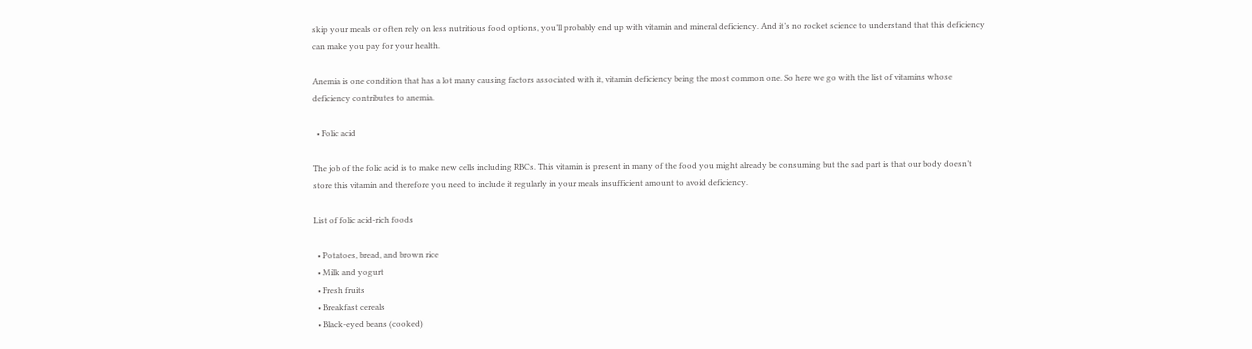skip your meals or often rely on less nutritious food options, you’ll probably end up with vitamin and mineral deficiency. And it’s no rocket science to understand that this deficiency can make you pay for your health.

Anemia is one condition that has a lot many causing factors associated with it, vitamin deficiency being the most common one. So here we go with the list of vitamins whose deficiency contributes to anemia.

  • Folic acid

The job of the folic acid is to make new cells including RBCs. This vitamin is present in many of the food you might already be consuming but the sad part is that our body doesn’t store this vitamin and therefore you need to include it regularly in your meals insufficient amount to avoid deficiency.

List of folic acid-rich foods

  • Potatoes, bread, and brown rice
  • Milk and yogurt
  • Fresh fruits
  • Breakfast cereals
  • Black-eyed beans (cooked)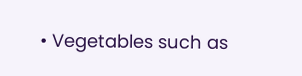• Vegetables such as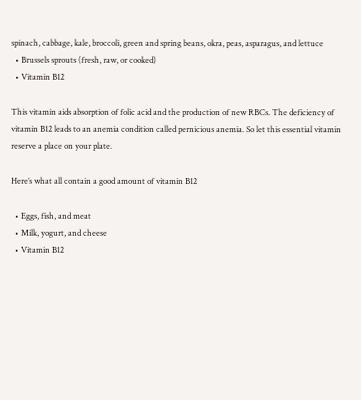spinach, cabbage, kale, broccoli, green and spring beans, okra, peas, asparagus, and lettuce
  • Brussels sprouts (fresh, raw, or cooked)
  • Vitamin B12

This vitamin aids absorption of folic acid and the production of new RBCs. The deficiency of vitamin B12 leads to an anemia condition called pernicious anemia. So let this essential vitamin reserve a place on your plate.

Here’s what all contain a good amount of vitamin B12

  • Eggs, fish, and meat
  • Milk, yogurt, and cheese
  • Vitamin B12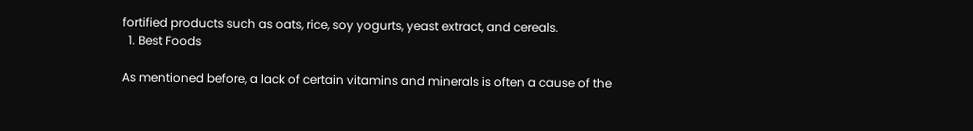fortified products such as oats, rice, soy yogurts, yeast extract, and cereals.
  1. Best Foods

As mentioned before, a lack of certain vitamins and minerals is often a cause of the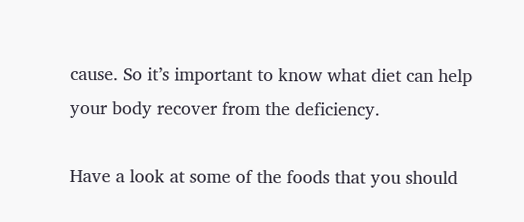cause. So it’s important to know what diet can help your body recover from the deficiency.

Have a look at some of the foods that you should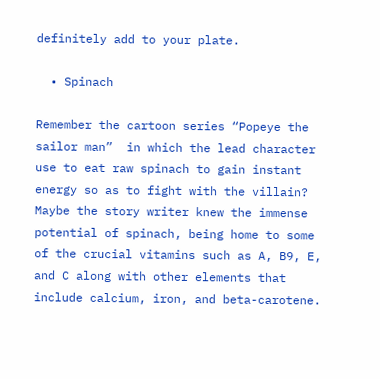definitely add to your plate.

  • Spinach

Remember the cartoon series “Popeye the sailor man”  in which the lead character use to eat raw spinach to gain instant energy so as to fight with the villain? Maybe the story writer knew the immense potential of spinach, being home to some of the crucial vitamins such as A, B9, E, and C along with other elements that include calcium, iron, and beta-carotene.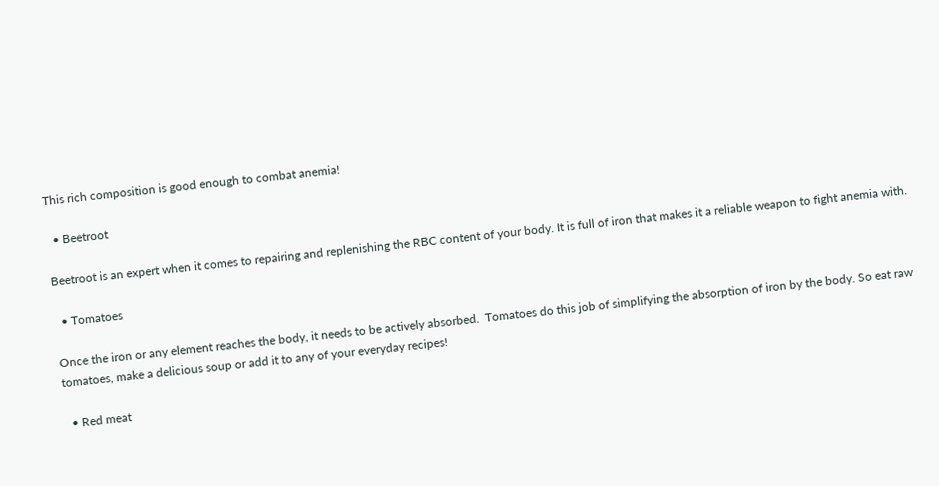This rich composition is good enough to combat anemia!

  • Beetroot

Beetroot is an expert when it comes to repairing and replenishing the RBC content of your body. It is full of iron that makes it a reliable weapon to fight anemia with.

  • Tomatoes

Once the iron or any element reaches the body, it needs to be actively absorbed.  Tomatoes do this job of simplifying the absorption of iron by the body. So eat raw tomatoes, make a delicious soup or add it to any of your everyday recipes!

  • Red meat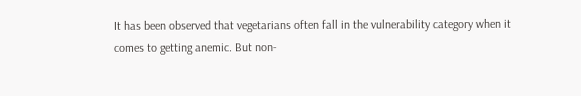It has been observed that vegetarians often fall in the vulnerability category when it comes to getting anemic. But non-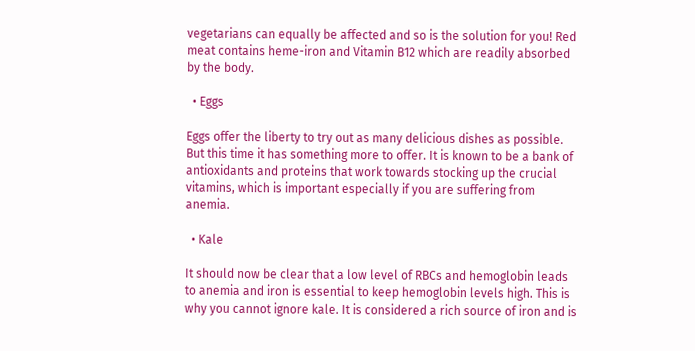vegetarians can equally be affected and so is the solution for you! Red meat contains heme-iron and Vitamin B12 which are readily absorbed by the body.

  • Eggs

Eggs offer the liberty to try out as many delicious dishes as possible. But this time it has something more to offer. It is known to be a bank of antioxidants and proteins that work towards stocking up the crucial vitamins, which is important especially if you are suffering from anemia.

  • Kale

It should now be clear that a low level of RBCs and hemoglobin leads to anemia and iron is essential to keep hemoglobin levels high. This is why you cannot ignore kale. It is considered a rich source of iron and is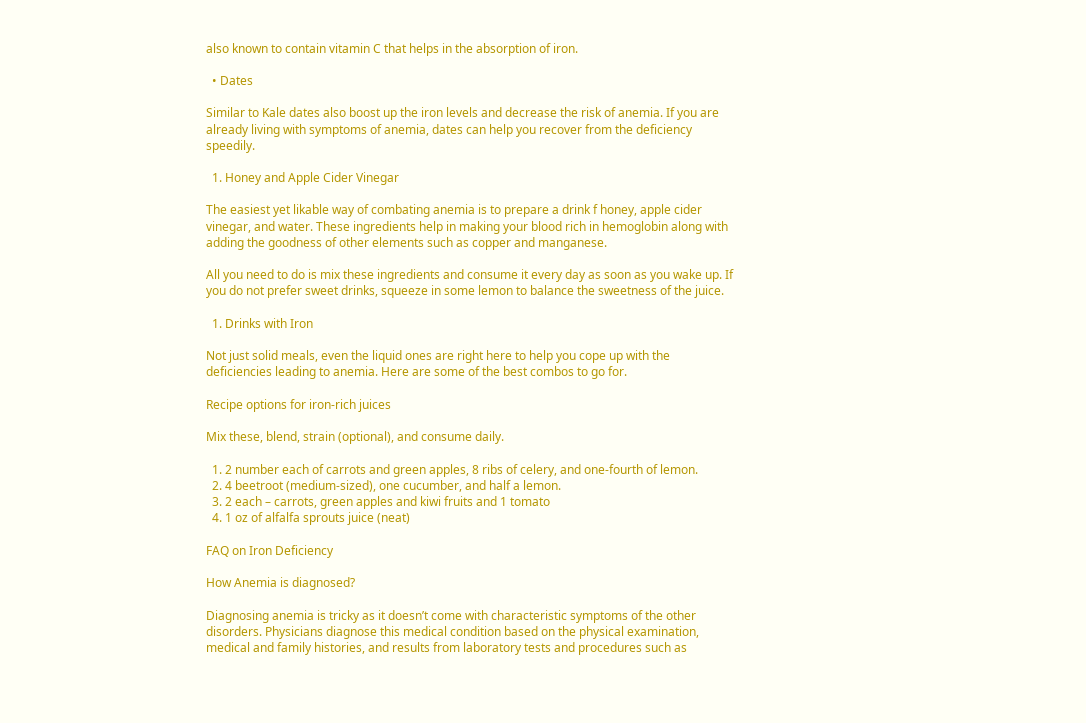also known to contain vitamin C that helps in the absorption of iron.

  • Dates

Similar to Kale dates also boost up the iron levels and decrease the risk of anemia. If you are already living with symptoms of anemia, dates can help you recover from the deficiency speedily.

  1. Honey and Apple Cider Vinegar

The easiest yet likable way of combating anemia is to prepare a drink f honey, apple cider vinegar, and water. These ingredients help in making your blood rich in hemoglobin along with adding the goodness of other elements such as copper and manganese.

All you need to do is mix these ingredients and consume it every day as soon as you wake up. If you do not prefer sweet drinks, squeeze in some lemon to balance the sweetness of the juice.

  1. Drinks with Iron

Not just solid meals, even the liquid ones are right here to help you cope up with the deficiencies leading to anemia. Here are some of the best combos to go for.

Recipe options for iron-rich juices

Mix these, blend, strain (optional), and consume daily.

  1. 2 number each of carrots and green apples, 8 ribs of celery, and one-fourth of lemon.
  2. 4 beetroot (medium-sized), one cucumber, and half a lemon.
  3. 2 each – carrots, green apples and kiwi fruits and 1 tomato
  4. 1 oz of alfalfa sprouts juice (neat)

FAQ on Iron Deficiency

How Anemia is diagnosed?

Diagnosing anemia is tricky as it doesn’t come with characteristic symptoms of the other disorders. Physicians diagnose this medical condition based on the physical examination, medical and family histories, and results from laboratory tests and procedures such as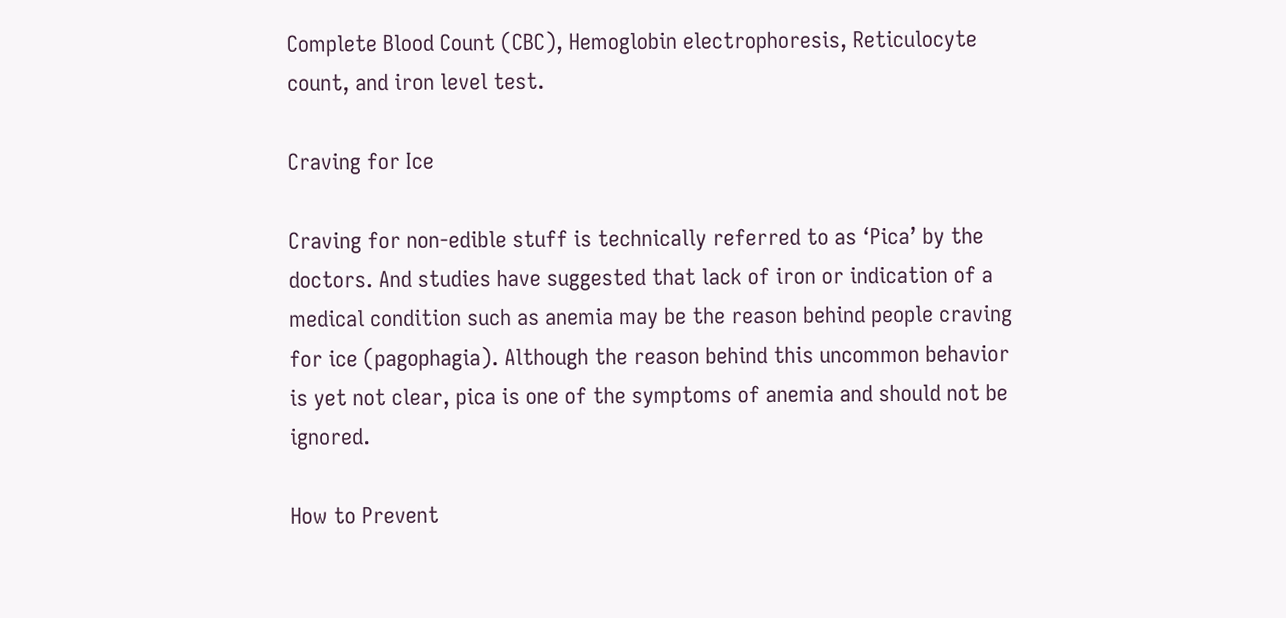Complete Blood Count (CBC), Hemoglobin electrophoresis, Reticulocyte count, and iron level test.

Craving for Ice

Craving for non-edible stuff is technically referred to as ‘Pica’ by the doctors. And studies have suggested that lack of iron or indication of a medical condition such as anemia may be the reason behind people craving for ice (pagophagia). Although the reason behind this uncommon behavior is yet not clear, pica is one of the symptoms of anemia and should not be ignored.

How to Prevent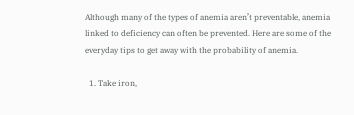Although many of the types of anemia aren’t preventable, anemia linked to deficiency can often be prevented. Here are some of the everyday tips to get away with the probability of anemia.

  1. Take iron,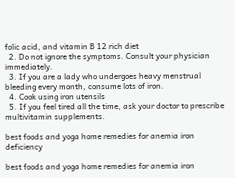folic acid, and vitamin B 12 rich diet
  2. Do not ignore the symptoms. Consult your physician immediately.
  3. If you are a lady who undergoes heavy menstrual bleeding every month, consume lots of iron.
  4. Cook using iron utensils
  5. If you feel tired all the time, ask your doctor to prescribe multivitamin supplements.

best foods and yoga home remedies for anemia iron deficiency

best foods and yoga home remedies for anemia iron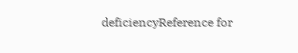deficiencyReference for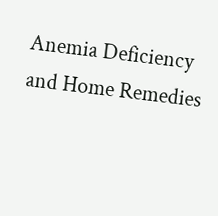Anemia Deficiency and Home Remedies